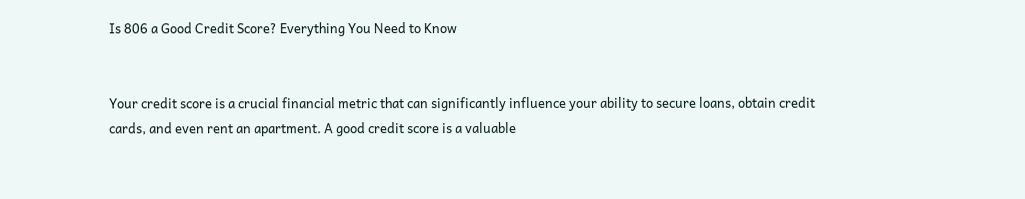Is 806 a Good Credit Score? Everything You Need to Know


Your credit score is a crucial financial metric that can significantly influence your ability to secure loans, obtain credit cards, and even rent an apartment. A good credit score is a valuable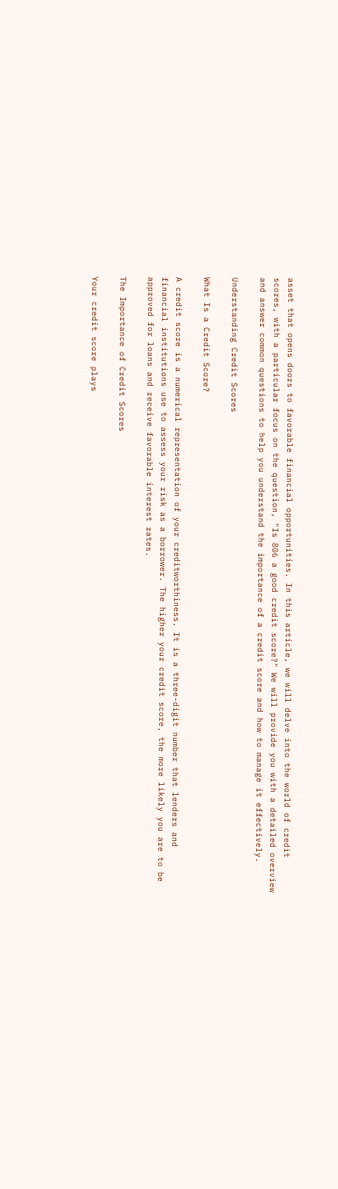asset that opens doors to favorable financial opportunities. In this article, we will delve into the world of credit scores, with a particular focus on the question, "Is 806 a good credit score?" We will provide you with a detailed overview and answer common questions to help you understand the importance of a credit score and how to manage it effectively.

Understanding Credit Scores

What Is a Credit Score?

A credit score is a numerical representation of your creditworthiness. It is a three-digit number that lenders and financial institutions use to assess your risk as a borrower. The higher your credit score, the more likely you are to be approved for loans and receive favorable interest rates.

The Importance of Credit Scores

Your credit score plays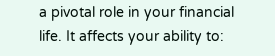a pivotal role in your financial life. It affects your ability to: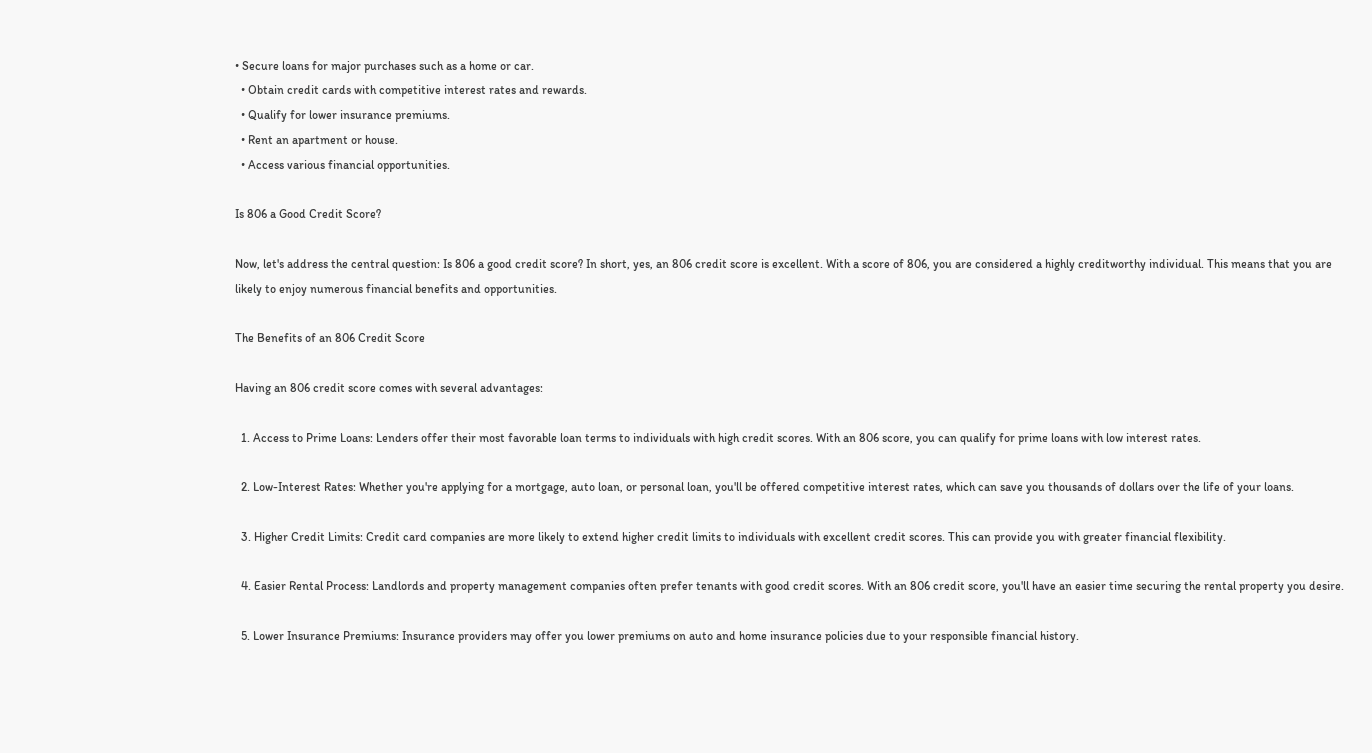• Secure loans for major purchases such as a home or car.
  • Obtain credit cards with competitive interest rates and rewards.
  • Qualify for lower insurance premiums.
  • Rent an apartment or house.
  • Access various financial opportunities.

Is 806 a Good Credit Score?

Now, let's address the central question: Is 806 a good credit score? In short, yes, an 806 credit score is excellent. With a score of 806, you are considered a highly creditworthy individual. This means that you are likely to enjoy numerous financial benefits and opportunities.

The Benefits of an 806 Credit Score

Having an 806 credit score comes with several advantages:

  1. Access to Prime Loans: Lenders offer their most favorable loan terms to individuals with high credit scores. With an 806 score, you can qualify for prime loans with low interest rates.

  2. Low-Interest Rates: Whether you're applying for a mortgage, auto loan, or personal loan, you'll be offered competitive interest rates, which can save you thousands of dollars over the life of your loans.

  3. Higher Credit Limits: Credit card companies are more likely to extend higher credit limits to individuals with excellent credit scores. This can provide you with greater financial flexibility.

  4. Easier Rental Process: Landlords and property management companies often prefer tenants with good credit scores. With an 806 credit score, you'll have an easier time securing the rental property you desire.

  5. Lower Insurance Premiums: Insurance providers may offer you lower premiums on auto and home insurance policies due to your responsible financial history.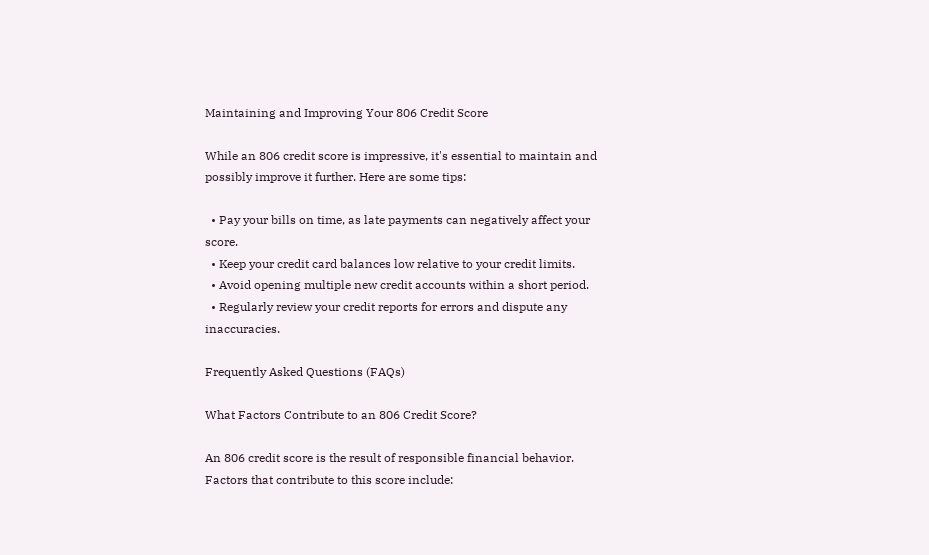Maintaining and Improving Your 806 Credit Score

While an 806 credit score is impressive, it's essential to maintain and possibly improve it further. Here are some tips:

  • Pay your bills on time, as late payments can negatively affect your score.
  • Keep your credit card balances low relative to your credit limits.
  • Avoid opening multiple new credit accounts within a short period.
  • Regularly review your credit reports for errors and dispute any inaccuracies.

Frequently Asked Questions (FAQs)

What Factors Contribute to an 806 Credit Score?

An 806 credit score is the result of responsible financial behavior. Factors that contribute to this score include: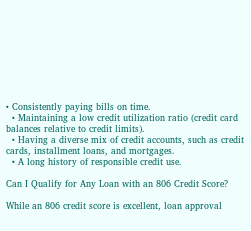• Consistently paying bills on time.
  • Maintaining a low credit utilization ratio (credit card balances relative to credit limits).
  • Having a diverse mix of credit accounts, such as credit cards, installment loans, and mortgages.
  • A long history of responsible credit use.

Can I Qualify for Any Loan with an 806 Credit Score?

While an 806 credit score is excellent, loan approval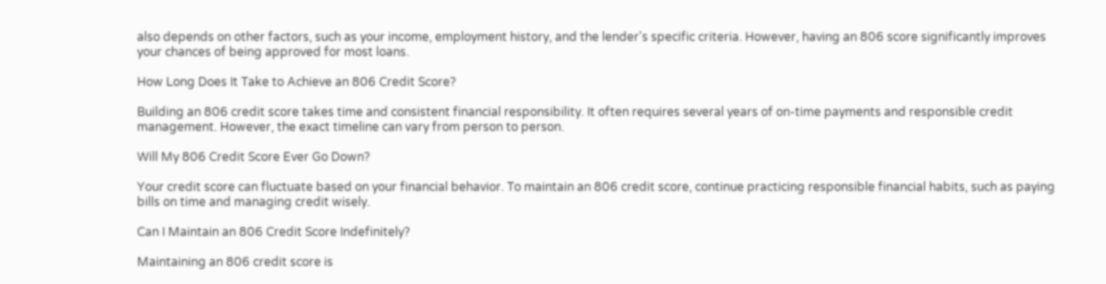also depends on other factors, such as your income, employment history, and the lender's specific criteria. However, having an 806 score significantly improves your chances of being approved for most loans.

How Long Does It Take to Achieve an 806 Credit Score?

Building an 806 credit score takes time and consistent financial responsibility. It often requires several years of on-time payments and responsible credit management. However, the exact timeline can vary from person to person.

Will My 806 Credit Score Ever Go Down?

Your credit score can fluctuate based on your financial behavior. To maintain an 806 credit score, continue practicing responsible financial habits, such as paying bills on time and managing credit wisely.

Can I Maintain an 806 Credit Score Indefinitely?

Maintaining an 806 credit score is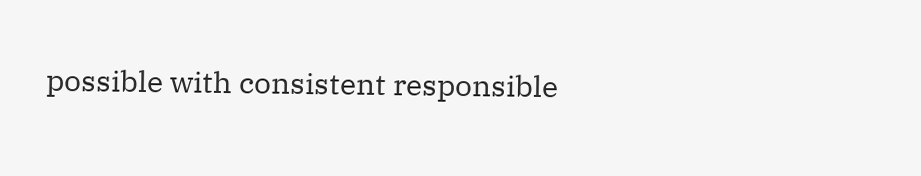possible with consistent responsible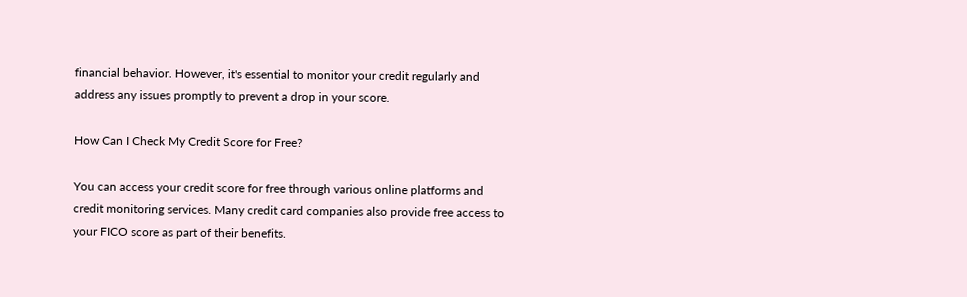financial behavior. However, it's essential to monitor your credit regularly and address any issues promptly to prevent a drop in your score.

How Can I Check My Credit Score for Free?

You can access your credit score for free through various online platforms and credit monitoring services. Many credit card companies also provide free access to your FICO score as part of their benefits.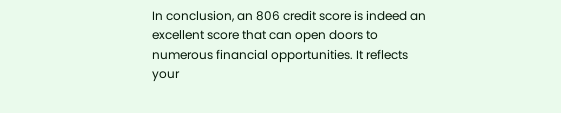In conclusion, an 806 credit score is indeed an excellent score that can open doors to numerous financial opportunities. It reflects your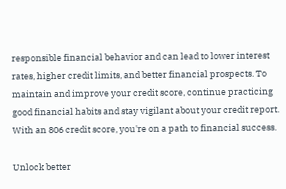responsible financial behavior and can lead to lower interest rates, higher credit limits, and better financial prospects. To maintain and improve your credit score, continue practicing good financial habits and stay vigilant about your credit report. With an 806 credit score, you're on a path to financial success.

Unlock better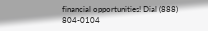financial opportunities! Dial (888) 804-0104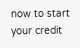now to start your credit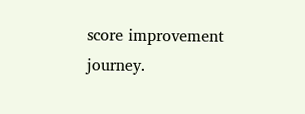score improvement journey.